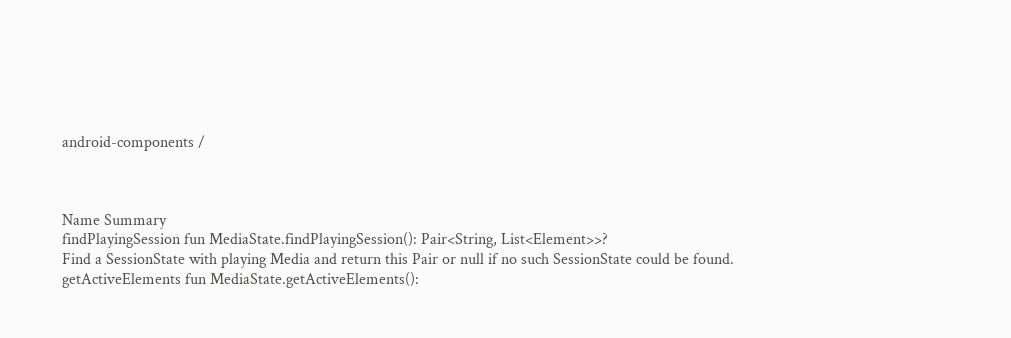android-components /



Name Summary
findPlayingSession fun MediaState.findPlayingSession(): Pair<String, List<Element>>?
Find a SessionState with playing Media and return this Pair or null if no such SessionState could be found.
getActiveElements fun MediaState.getActiveElements():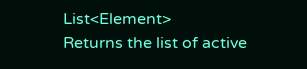List<Element>
Returns the list of active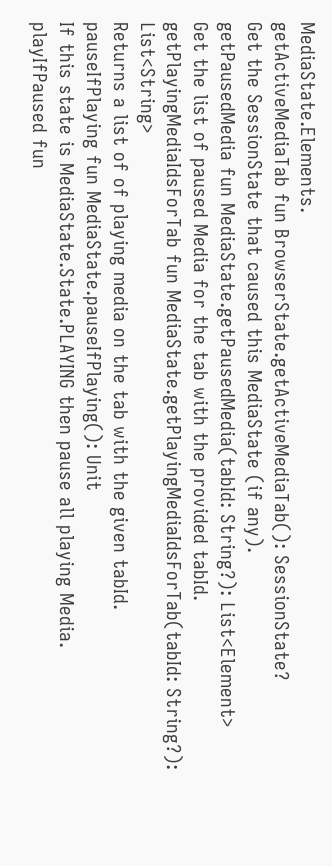MediaState.Elements.
getActiveMediaTab fun BrowserState.getActiveMediaTab(): SessionState?
Get the SessionState that caused this MediaState (if any).
getPausedMedia fun MediaState.getPausedMedia(tabId: String?): List<Element>
Get the list of paused Media for the tab with the provided tabId.
getPlayingMediaIdsForTab fun MediaState.getPlayingMediaIdsForTab(tabId: String?): List<String>
Returns a list of of playing media on the tab with the given tabId.
pauseIfPlaying fun MediaState.pauseIfPlaying(): Unit
If this state is MediaState.State.PLAYING then pause all playing Media.
playIfPaused fun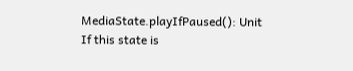MediaState.playIfPaused(): Unit
If this state is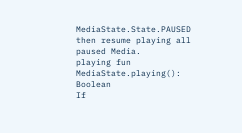MediaState.State.PAUSED then resume playing all paused Media.
playing fun MediaState.playing(): Boolean
If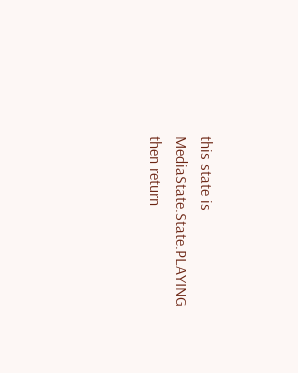this state is MediaState.State.PLAYING then return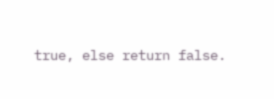true, else return false.